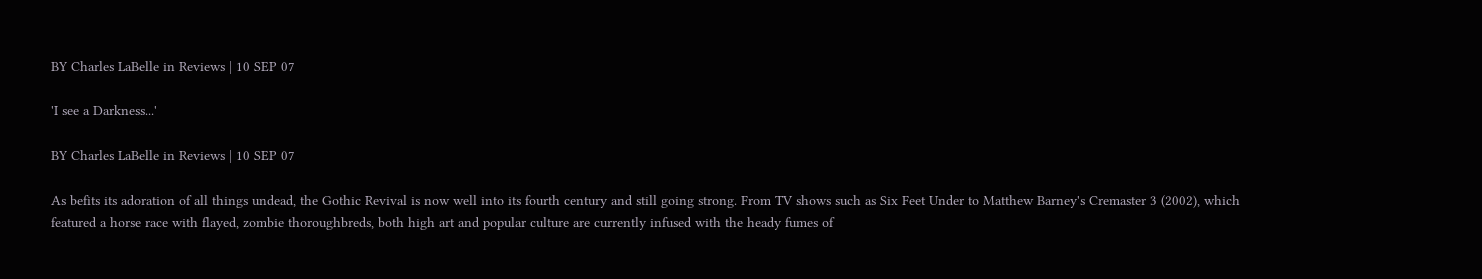BY Charles LaBelle in Reviews | 10 SEP 07

'I see a Darkness...'

BY Charles LaBelle in Reviews | 10 SEP 07

As befits its adoration of all things undead, the Gothic Revival is now well into its fourth century and still going strong. From TV shows such as Six Feet Under to Matthew Barney's Cremaster 3 (2002), which featured a horse race with flayed, zombie thoroughbreds, both high art and popular culture are currently infused with the heady fumes of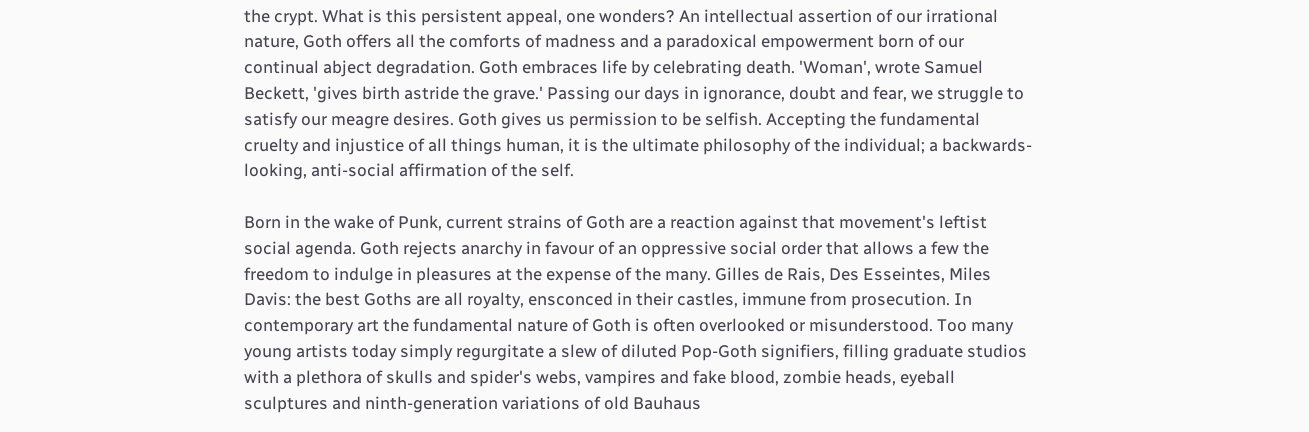the crypt. What is this persistent appeal, one wonders? An intellectual assertion of our irrational nature, Goth offers all the comforts of madness and a paradoxical empowerment born of our continual abject degradation. Goth embraces life by celebrating death. 'Woman', wrote Samuel Beckett, 'gives birth astride the grave.' Passing our days in ignorance, doubt and fear, we struggle to satisfy our meagre desires. Goth gives us permission to be selfish. Accepting the fundamental cruelty and injustice of all things human, it is the ultimate philosophy of the individual; a backwards-looking, anti-social affirmation of the self.

Born in the wake of Punk, current strains of Goth are a reaction against that movement's leftist social agenda. Goth rejects anarchy in favour of an oppressive social order that allows a few the freedom to indulge in pleasures at the expense of the many. Gilles de Rais, Des Esseintes, Miles Davis: the best Goths are all royalty, ensconced in their castles, immune from prosecution. In contemporary art the fundamental nature of Goth is often overlooked or misunderstood. Too many young artists today simply regurgitate a slew of diluted Pop-Goth signifiers, filling graduate studios with a plethora of skulls and spider's webs, vampires and fake blood, zombie heads, eyeball sculptures and ninth-generation variations of old Bauhaus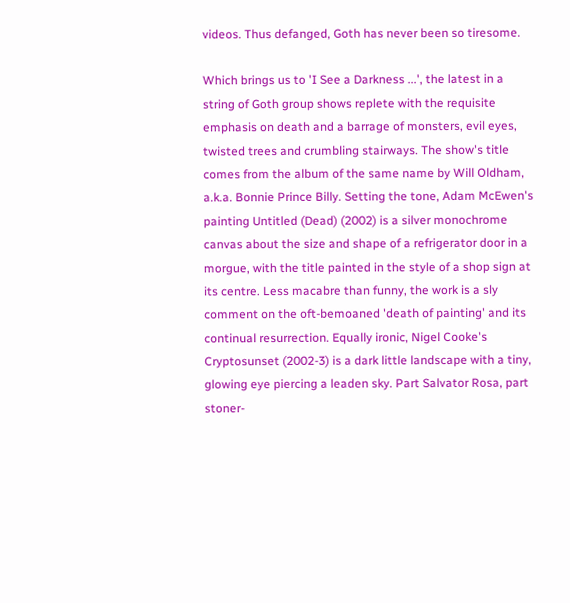videos. Thus defanged, Goth has never been so tiresome.

Which brings us to 'I See a Darkness ...', the latest in a string of Goth group shows replete with the requisite emphasis on death and a barrage of monsters, evil eyes, twisted trees and crumbling stairways. The show's title comes from the album of the same name by Will Oldham, a.k.a. Bonnie Prince Billy. Setting the tone, Adam McEwen's painting Untitled (Dead) (2002) is a silver monochrome canvas about the size and shape of a refrigerator door in a morgue, with the title painted in the style of a shop sign at its centre. Less macabre than funny, the work is a sly comment on the oft-bemoaned 'death of painting' and its continual resurrection. Equally ironic, Nigel Cooke's Cryptosunset (2002-3) is a dark little landscape with a tiny, glowing eye piercing a leaden sky. Part Salvator Rosa, part stoner-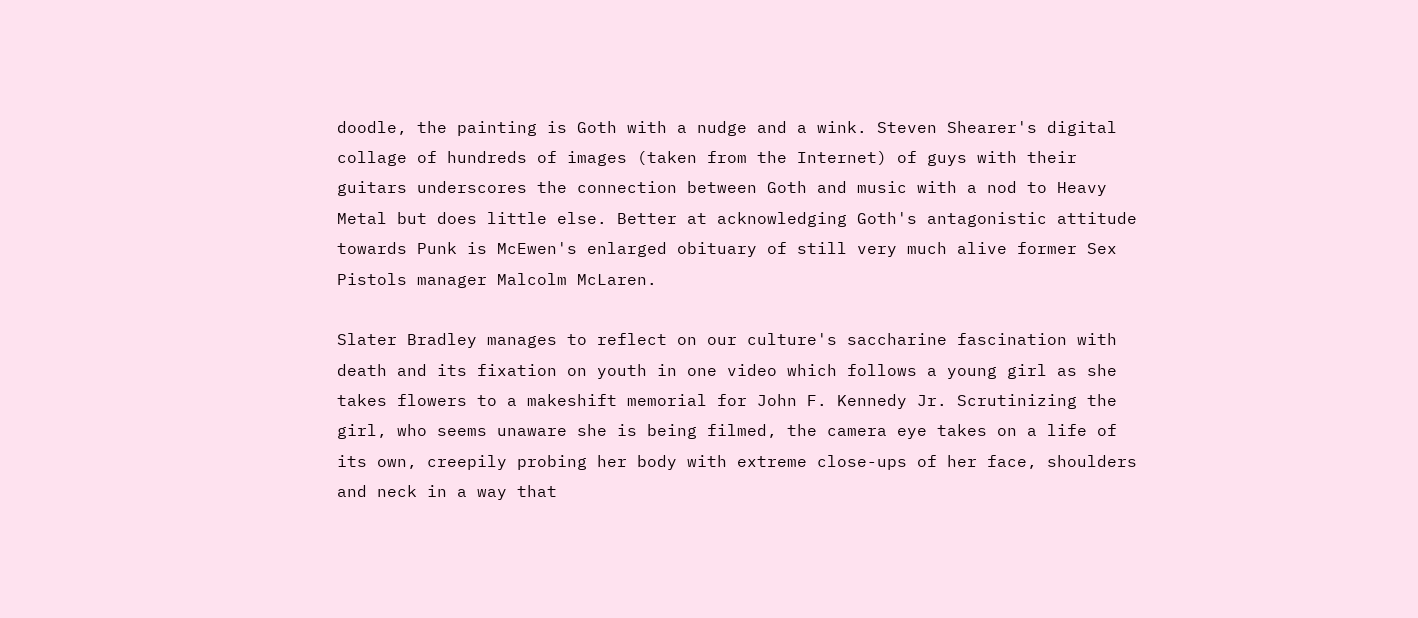doodle, the painting is Goth with a nudge and a wink. Steven Shearer's digital collage of hundreds of images (taken from the Internet) of guys with their guitars underscores the connection between Goth and music with a nod to Heavy Metal but does little else. Better at acknowledging Goth's antagonistic attitude towards Punk is McEwen's enlarged obituary of still very much alive former Sex Pistols manager Malcolm McLaren.

Slater Bradley manages to reflect on our culture's saccharine fascination with death and its fixation on youth in one video which follows a young girl as she takes flowers to a makeshift memorial for John F. Kennedy Jr. Scrutinizing the girl, who seems unaware she is being filmed, the camera eye takes on a life of its own, creepily probing her body with extreme close-ups of her face, shoulders and neck in a way that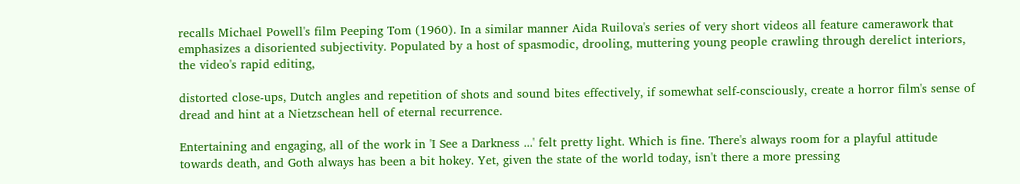recalls Michael Powell's film Peeping Tom (1960). In a similar manner Aida Ruilova's series of very short videos all feature camerawork that emphasizes a disoriented subjectivity. Populated by a host of spasmodic, drooling, muttering young people crawling through derelict interiors, the video's rapid editing,

distorted close-ups, Dutch angles and repetition of shots and sound bites effectively, if somewhat self-consciously, create a horror film's sense of dread and hint at a Nietzschean hell of eternal recurrence.

Entertaining and engaging, all of the work in 'I See a Darkness ...' felt pretty light. Which is fine. There's always room for a playful attitude towards death, and Goth always has been a bit hokey. Yet, given the state of the world today, isn't there a more pressing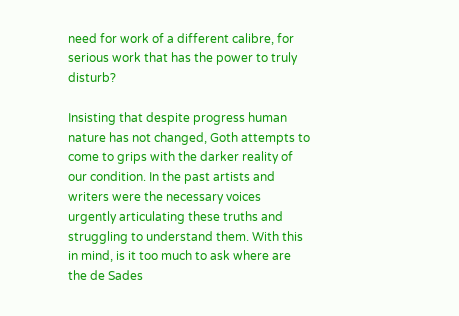need for work of a different calibre, for serious work that has the power to truly disturb?

Insisting that despite progress human nature has not changed, Goth attempts to come to grips with the darker reality of our condition. In the past artists and writers were the necessary voices urgently articulating these truths and struggling to understand them. With this in mind, is it too much to ask where are the de Sades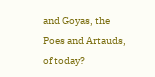and Goyas, the Poes and Artauds, of today?